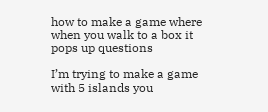how to make a game where when you walk to a box it pops up questions

I’m trying to make a game with 5 islands you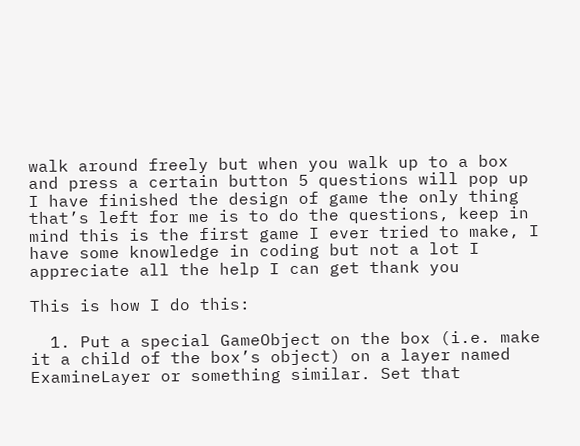walk around freely but when you walk up to a box and press a certain button 5 questions will pop up I have finished the design of game the only thing that’s left for me is to do the questions, keep in mind this is the first game I ever tried to make, I have some knowledge in coding but not a lot I appreciate all the help I can get thank you

This is how I do this:

  1. Put a special GameObject on the box (i.e. make it a child of the box’s object) on a layer named ExamineLayer or something similar. Set that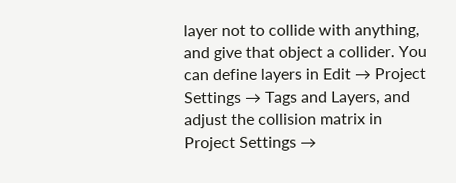layer not to collide with anything, and give that object a collider. You can define layers in Edit → Project Settings → Tags and Layers, and adjust the collision matrix in Project Settings →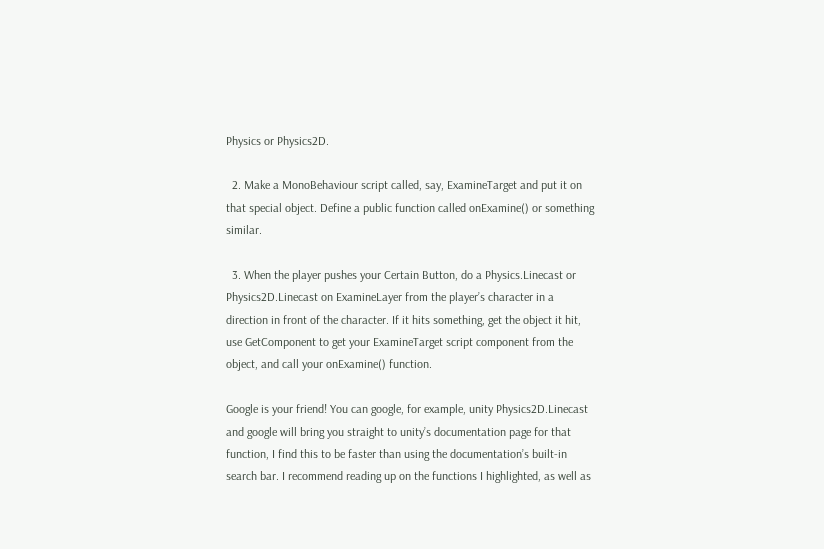Physics or Physics2D.

  2. Make a MonoBehaviour script called, say, ExamineTarget and put it on that special object. Define a public function called onExamine() or something similar.

  3. When the player pushes your Certain Button, do a Physics.Linecast or Physics2D.Linecast on ExamineLayer from the player’s character in a direction in front of the character. If it hits something, get the object it hit, use GetComponent to get your ExamineTarget script component from the object, and call your onExamine() function.

Google is your friend! You can google, for example, unity Physics2D.Linecast and google will bring you straight to unity’s documentation page for that function, I find this to be faster than using the documentation’s built-in search bar. I recommend reading up on the functions I highlighted, as well as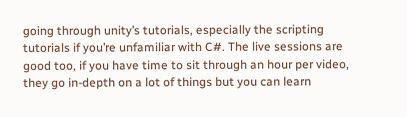going through unity’s tutorials, especially the scripting tutorials if you’re unfamiliar with C#. The live sessions are good too, if you have time to sit through an hour per video, they go in-depth on a lot of things but you can learn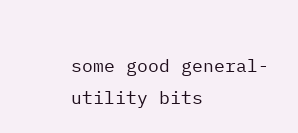some good general-utility bits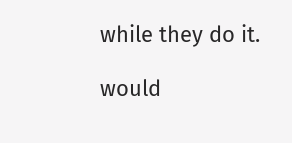while they do it.

would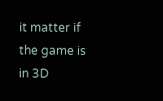it matter if the game is in 3D